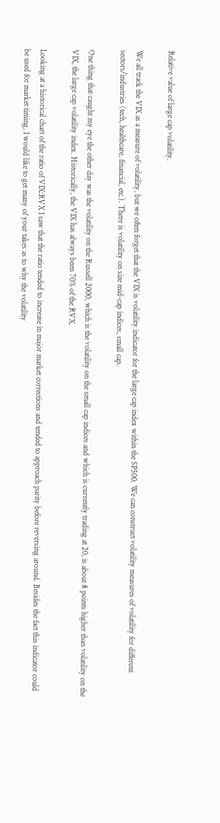Relative value of large cap volatility.

We all track the VIX as a measure of volatility, but we often forget that the VIX is volatility indicator for the large cap index within the SP500. We can construct volatility measures of volatility for different sectors/industries (tech, healthcare, financial, etc.). There is volatility on size mid-cap indices, small cap.

One thing that caught my eye the other day was the volatility on the Russell 2000, which is the volatility on the small cap indices and which is currently trading at 20, is about 8 points higher than volatility on the VIX, the large cap volatility index. Historically, the VIX has always been 70% of the RVX.

Looking at a historical chart of the ratio of VIX:RVX I saw that the ratio tended to increase in major market corrections and tended to approach parity before reversing around. Besides the fact this indicator could be used for market timing, I would like to get many of your takes as to why the volatility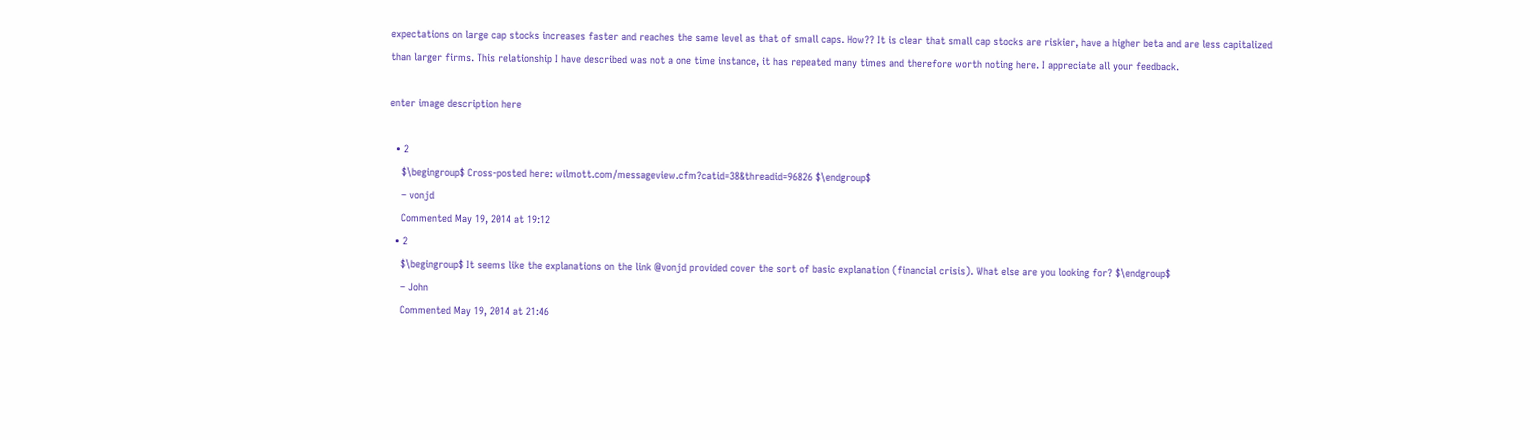expectations on large cap stocks increases faster and reaches the same level as that of small caps. How?? It is clear that small cap stocks are riskier, have a higher beta and are less capitalized than larger firms. This relationship I have described was not a one time instance, it has repeated many times and therefore worth noting here. I appreciate all your feedback.

enter image description here

  • 2
    $\begingroup$ Cross-posted here: wilmott.com/messageview.cfm?catid=38&threadid=96826 $\endgroup$
    – vonjd
    Commented May 19, 2014 at 19:12
  • 2
    $\begingroup$ It seems like the explanations on the link @vonjd provided cover the sort of basic explanation (financial crisis). What else are you looking for? $\endgroup$
    – John
    Commented May 19, 2014 at 21:46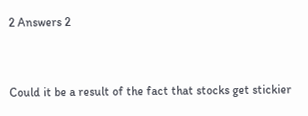2 Answers 2


Could it be a result of the fact that stocks get stickier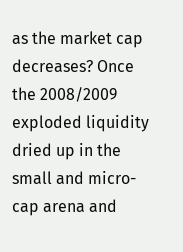as the market cap decreases? Once the 2008/2009 exploded liquidity dried up in the small and micro-cap arena and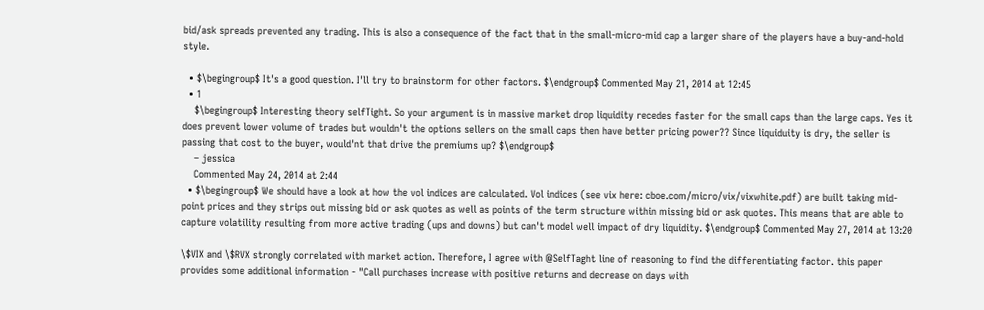bid/ask spreads prevented any trading. This is also a consequence of the fact that in the small-micro-mid cap a larger share of the players have a buy-and-hold style.

  • $\begingroup$ It's a good question. I'll try to brainstorm for other factors. $\endgroup$ Commented May 21, 2014 at 12:45
  • 1
    $\begingroup$ Interesting theory selfTight. So your argument is in massive market drop liquidity recedes faster for the small caps than the large caps. Yes it does prevent lower volume of trades but wouldn't the options sellers on the small caps then have better pricing power?? Since liquiduity is dry, the seller is passing that cost to the buyer, would'nt that drive the premiums up? $\endgroup$
    – jessica
    Commented May 24, 2014 at 2:44
  • $\begingroup$ We should have a look at how the vol indices are calculated. Vol indices (see vix here: cboe.com/micro/vix/vixwhite.pdf) are built taking mid-point prices and they strips out missing bid or ask quotes as well as points of the term structure within missing bid or ask quotes. This means that are able to capture volatility resulting from more active trading (ups and downs) but can't model well impact of dry liquidity. $\endgroup$ Commented May 27, 2014 at 13:20

\$VIX and \$RVX strongly correlated with market action. Therefore, I agree with @SelfTaght line of reasoning to find the differentiating factor. this paper provides some additional information - "Call purchases increase with positive returns and decrease on days with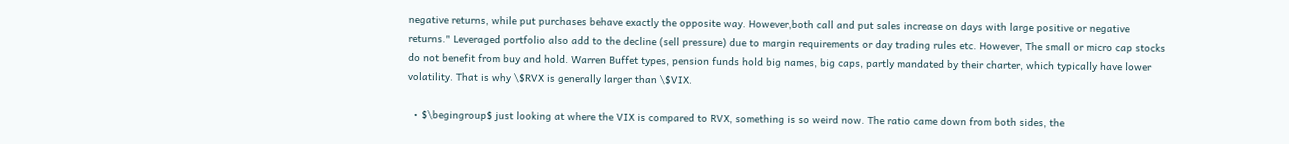negative returns, while put purchases behave exactly the opposite way. However,both call and put sales increase on days with large positive or negative returns." Leveraged portfolio also add to the decline (sell pressure) due to margin requirements or day trading rules etc. However, The small or micro cap stocks do not benefit from buy and hold. Warren Buffet types, pension funds hold big names, big caps, partly mandated by their charter, which typically have lower volatility. That is why \$RVX is generally larger than \$VIX.

  • $\begingroup$ just looking at where the VIX is compared to RVX, something is so weird now. The ratio came down from both sides, the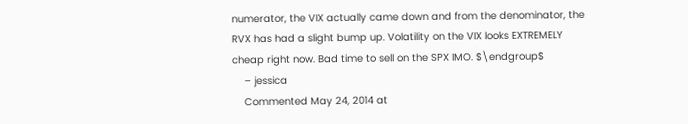numerator, the VIX actually came down and from the denominator, the RVX has had a slight bump up. Volatility on the VIX looks EXTREMELY cheap right now. Bad time to sell on the SPX IMO. $\endgroup$
    – jessica
    Commented May 24, 2014 at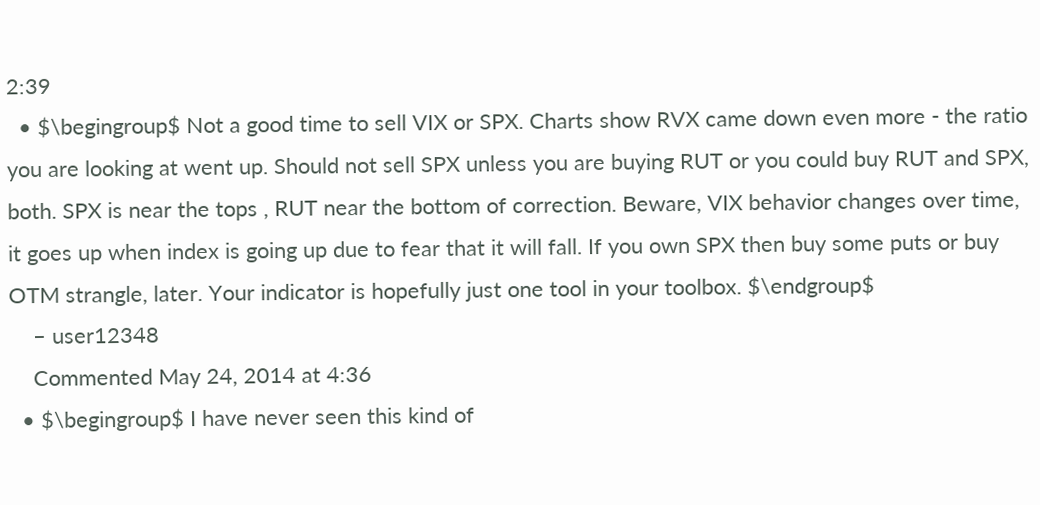2:39
  • $\begingroup$ Not a good time to sell VIX or SPX. Charts show RVX came down even more - the ratio you are looking at went up. Should not sell SPX unless you are buying RUT or you could buy RUT and SPX, both. SPX is near the tops , RUT near the bottom of correction. Beware, VIX behavior changes over time, it goes up when index is going up due to fear that it will fall. If you own SPX then buy some puts or buy OTM strangle, later. Your indicator is hopefully just one tool in your toolbox. $\endgroup$
    – user12348
    Commented May 24, 2014 at 4:36
  • $\begingroup$ I have never seen this kind of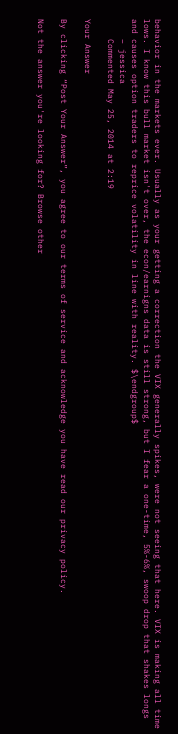behavior in the markets ever. Usually as your getting a correction the VIX generally spikes, were not seeing that here. VIX is making all time lows. I know this bull market isn't over, the econ/earnigns data is still strong, but I fear a one-time, 5%-6%, swoop drop that shakes longs and causes option traders to reprice volatility in line with reality. $\endgroup$
    – jessica
    Commented May 25, 2014 at 2:19

Your Answer

By clicking “Post Your Answer”, you agree to our terms of service and acknowledge you have read our privacy policy.

Not the answer you're looking for? Browse other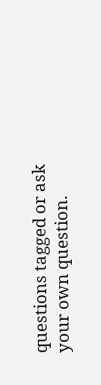questions tagged or ask your own question.